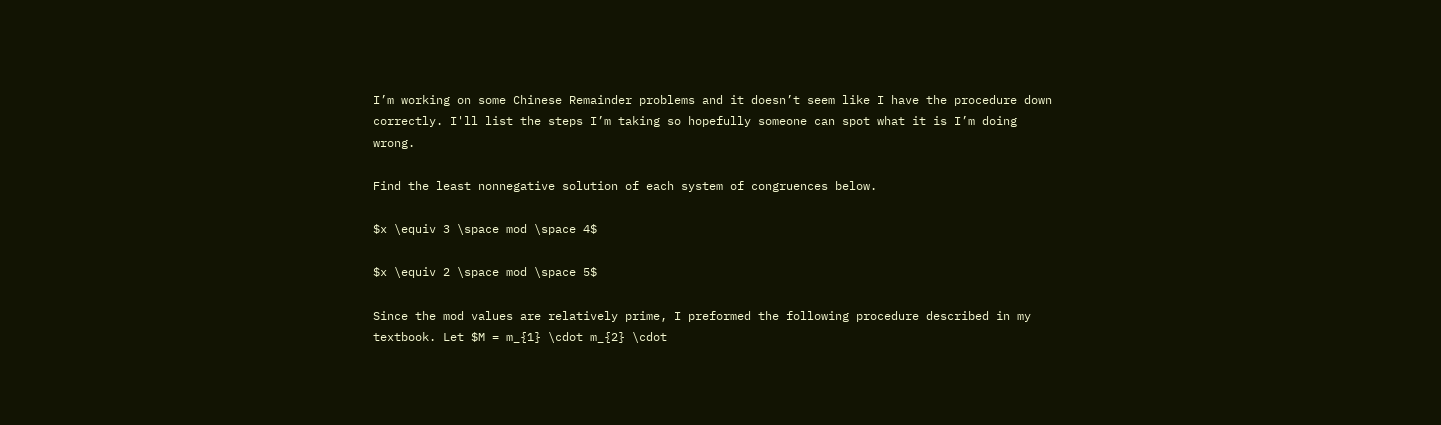I’m working on some Chinese Remainder problems and it doesn’t seem like I have the procedure down correctly. I'll list the steps I’m taking so hopefully someone can spot what it is I’m doing wrong.

Find the least nonnegative solution of each system of congruences below.

$x \equiv 3 \space mod \space 4$

$x \equiv 2 \space mod \space 5$

Since the mod values are relatively prime, I preformed the following procedure described in my textbook. Let $M = m_{1} \cdot m_{2} \cdot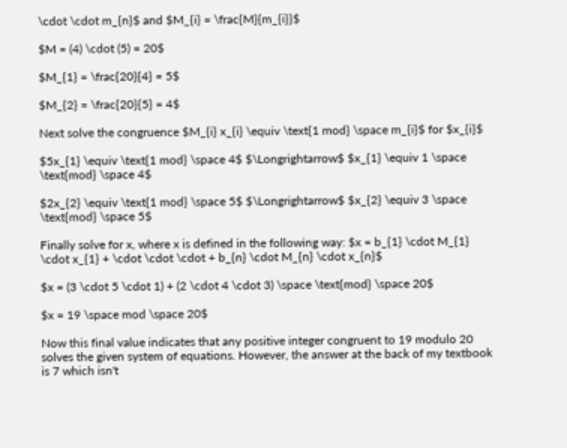\cdot \cdot m_{n}$ and $M_{i} = \frac{M}{m_{i}}$

$M = (4) \cdot (5) = 20$

$M_{1} = \frac{20}{4} = 5$

$M_{2} = \frac{20}{5} = 4$

Next solve the congruence $M_{i} x_{i} \equiv \text{1 mod} \space m_{i}$ for $x_{i}$

$5x_{1} \equiv \text{1 mod} \space 4$ $\Longrightarrow$ $x_{1} \equiv 1 \space \text{mod} \space 4$

$2x_{2} \equiv \text{1 mod} \space 5$ $\Longrightarrow$ $x_{2} \equiv 3 \space \text{mod} \space 5$

Finally solve for x, where x is defined in the following way: $x = b_{1} \cdot M_{1} \cdot x_{1} + \cdot \cdot \cdot + b_{n} \cdot M_{n} \cdot x_{n}$

$x = (3 \cdot 5 \cdot 1) + (2 \cdot 4 \cdot 3) \space \text{mod} \space 20$

$x = 19 \space mod \space 20$

Now this final value indicates that any positive integer congruent to 19 modulo 20 solves the given system of equations. However, the answer at the back of my textbook is 7 which isn't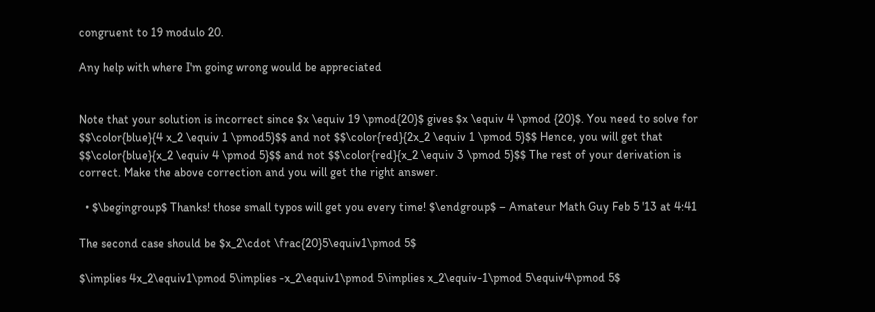congruent to 19 modulo 20.

Any help with where I'm going wrong would be appreciated


Note that your solution is incorrect since $x \equiv 19 \pmod{20}$ gives $x \equiv 4 \pmod {20}$. You need to solve for $$\color{blue}{4 x_2 \equiv 1 \pmod5}$$ and not $$\color{red}{2x_2 \equiv 1 \pmod 5}$$ Hence, you will get that $$\color{blue}{x_2 \equiv 4 \pmod 5}$$ and not $$\color{red}{x_2 \equiv 3 \pmod 5}$$ The rest of your derivation is correct. Make the above correction and you will get the right answer.

  • $\begingroup$ Thanks! those small typos will get you every time! $\endgroup$ – Amateur Math Guy Feb 5 '13 at 4:41

The second case should be $x_2\cdot \frac{20}5\equiv1\pmod 5$

$\implies 4x_2\equiv1\pmod 5\implies -x_2\equiv1\pmod 5\implies x_2\equiv-1\pmod 5\equiv4\pmod 5$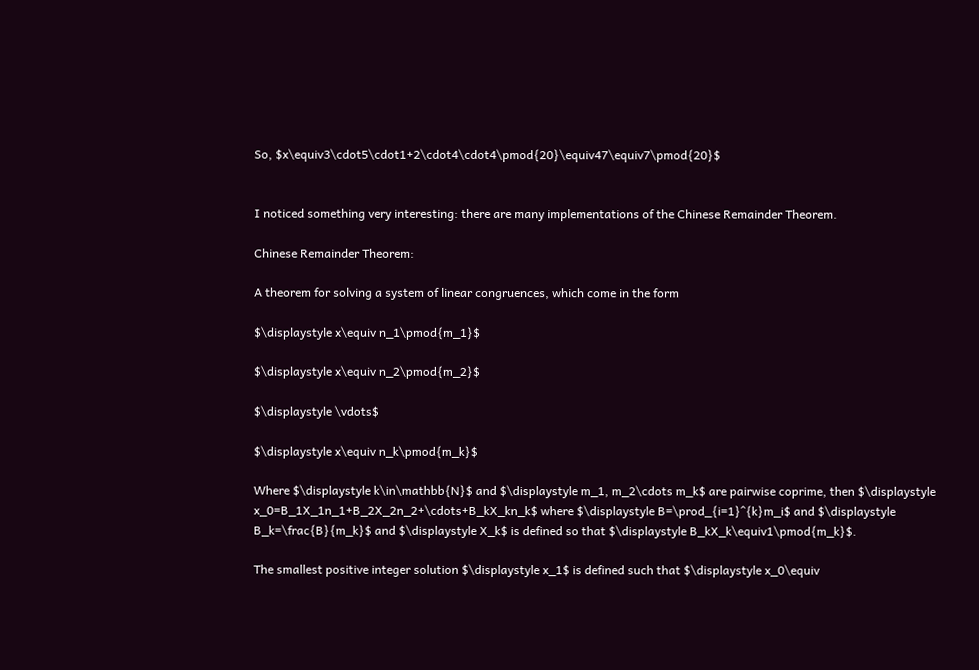So, $x\equiv3\cdot5\cdot1+2\cdot4\cdot4\pmod{20}\equiv47\equiv7\pmod{20}$


I noticed something very interesting: there are many implementations of the Chinese Remainder Theorem.

Chinese Remainder Theorem:

A theorem for solving a system of linear congruences, which come in the form

$\displaystyle x\equiv n_1\pmod{m_1}$

$\displaystyle x\equiv n_2\pmod{m_2}$

$\displaystyle \vdots$

$\displaystyle x\equiv n_k\pmod{m_k}$

Where $\displaystyle k\in\mathbb{N}$ and $\displaystyle m_1, m_2\cdots m_k$ are pairwise coprime, then $\displaystyle x_0=B_1X_1n_1+B_2X_2n_2+\cdots+B_kX_kn_k$ where $\displaystyle B=\prod_{i=1}^{k}m_i$ and $\displaystyle B_k=\frac{B}{m_k}$ and $\displaystyle X_k$ is defined so that $\displaystyle B_kX_k\equiv1\pmod{m_k}$.

The smallest positive integer solution $\displaystyle x_1$ is defined such that $\displaystyle x_0\equiv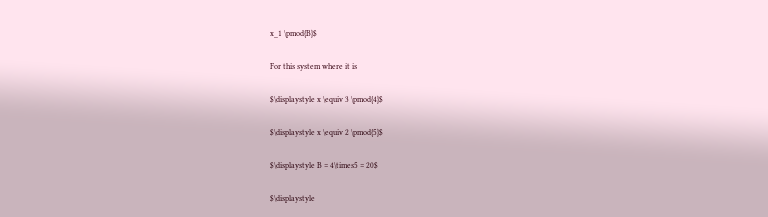x_1 \pmod{B}$

For this system where it is

$\displaystyle x \equiv 3 \pmod{4}$

$\displaystyle x \equiv 2 \pmod{5}$

$\displaystyle B = 4\times5 = 20$

$\displaystyle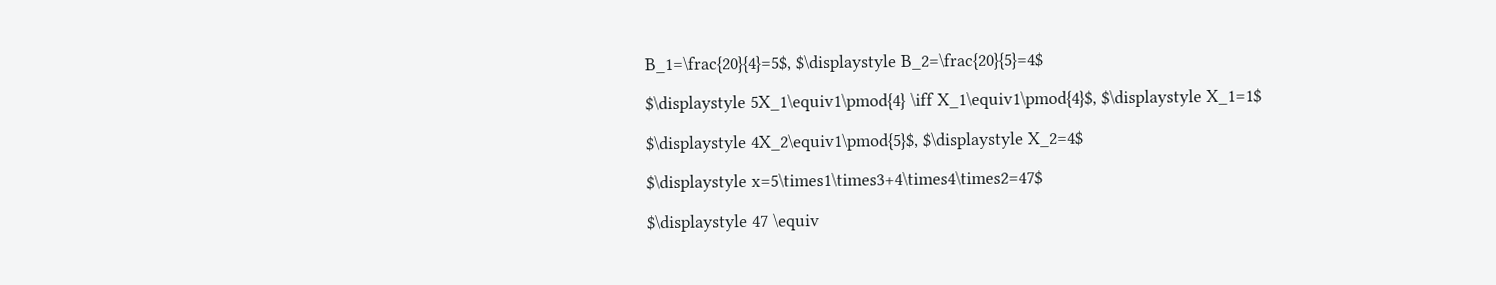B_1=\frac{20}{4}=5$, $\displaystyle B_2=\frac{20}{5}=4$

$\displaystyle 5X_1\equiv1\pmod{4} \iff X_1\equiv1\pmod{4}$, $\displaystyle X_1=1$

$\displaystyle 4X_2\equiv1\pmod{5}$, $\displaystyle X_2=4$

$\displaystyle x=5\times1\times3+4\times4\times2=47$

$\displaystyle 47 \equiv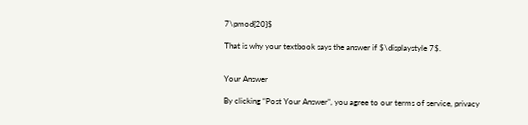7\pmod{20}$

That is why your textbook says the answer if $\displaystyle 7$.


Your Answer

By clicking “Post Your Answer”, you agree to our terms of service, privacy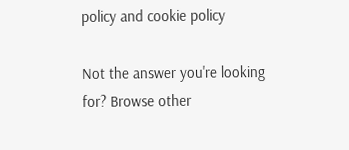policy and cookie policy

Not the answer you're looking for? Browse other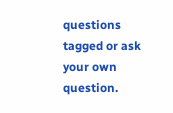questions tagged or ask your own question.